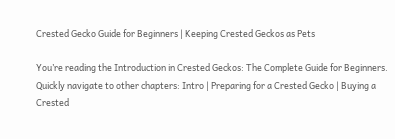Crested Gecko Guide for Beginners | Keeping Crested Geckos as Pets

You’re reading the Introduction in Crested Geckos: The Complete Guide for Beginners. Quickly navigate to other chapters: Intro | Preparing for a Crested Gecko | Buying a Crested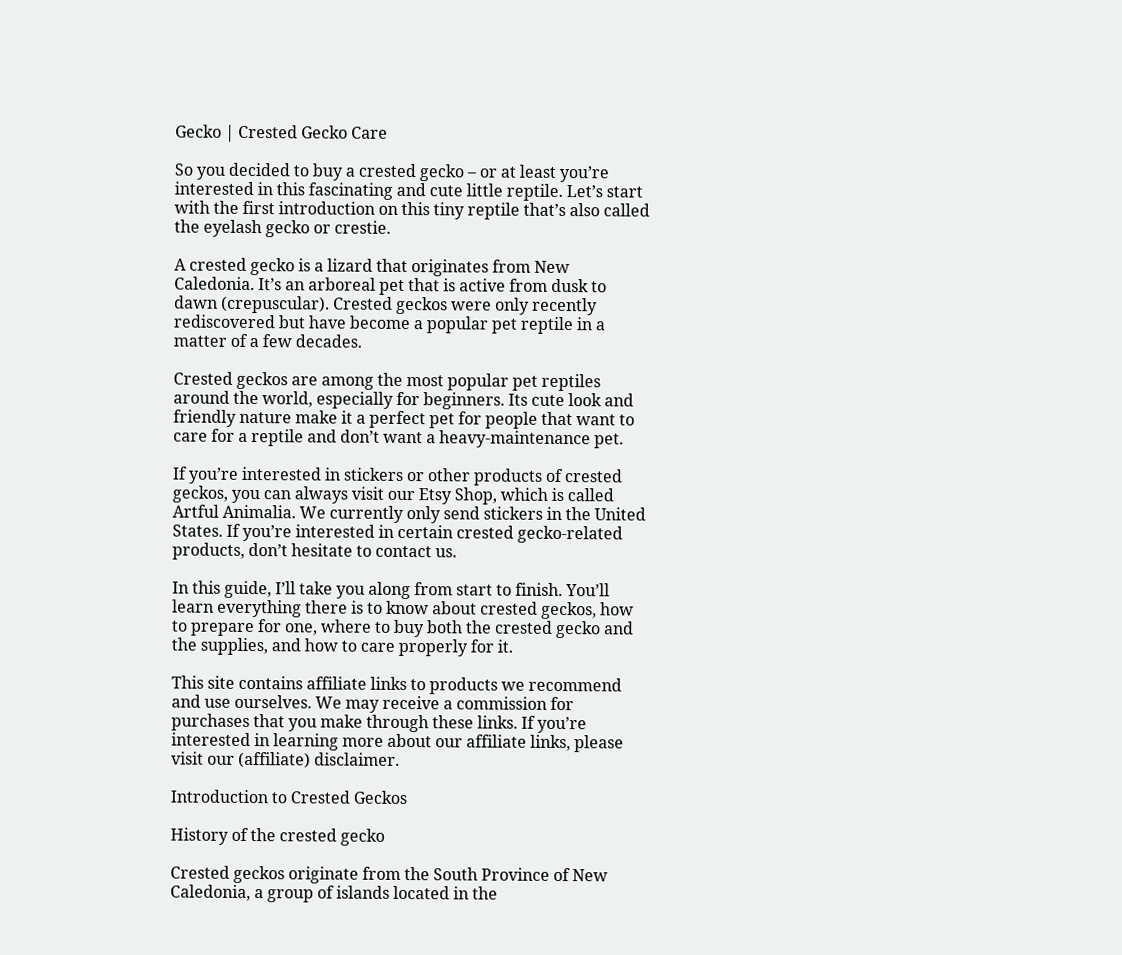Gecko | Crested Gecko Care

So you decided to buy a crested gecko – or at least you’re interested in this fascinating and cute little reptile. Let’s start with the first introduction on this tiny reptile that’s also called the eyelash gecko or crestie.

A crested gecko is a lizard that originates from New Caledonia. It’s an arboreal pet that is active from dusk to dawn (crepuscular). Crested geckos were only recently rediscovered but have become a popular pet reptile in a matter of a few decades.

Crested geckos are among the most popular pet reptiles around the world, especially for beginners. Its cute look and friendly nature make it a perfect pet for people that want to care for a reptile and don’t want a heavy-maintenance pet.

If you’re interested in stickers or other products of crested geckos, you can always visit our Etsy Shop, which is called Artful Animalia. We currently only send stickers in the United States. If you’re interested in certain crested gecko-related products, don’t hesitate to contact us.

In this guide, I’ll take you along from start to finish. You’ll learn everything there is to know about crested geckos, how to prepare for one, where to buy both the crested gecko and the supplies, and how to care properly for it.

This site contains affiliate links to products we recommend and use ourselves. We may receive a commission for purchases that you make through these links. If you’re interested in learning more about our affiliate links, please visit our (affiliate) disclaimer.

Introduction to Crested Geckos

History of the crested gecko

Crested geckos originate from the South Province of New Caledonia, a group of islands located in the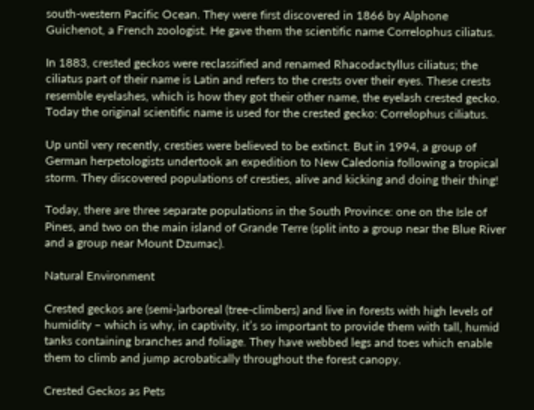south-western Pacific Ocean. They were first discovered in 1866 by Alphone Guichenot, a French zoologist. He gave them the scientific name Correlophus ciliatus.

In 1883, crested geckos were reclassified and renamed Rhacodactyllus ciliatus; the ciliatus part of their name is Latin and refers to the crests over their eyes. These crests resemble eyelashes, which is how they got their other name, the eyelash crested gecko. Today the original scientific name is used for the crested gecko: Correlophus ciliatus.

Up until very recently, cresties were believed to be extinct. But in 1994, a group of German herpetologists undertook an expedition to New Caledonia following a tropical storm. They discovered populations of cresties, alive and kicking and doing their thing!

Today, there are three separate populations in the South Province: one on the Isle of Pines, and two on the main island of Grande Terre (split into a group near the Blue River and a group near Mount Dzumac).

Natural Environment

Crested geckos are (semi-)arboreal (tree-climbers) and live in forests with high levels of humidity – which is why, in captivity, it’s so important to provide them with tall, humid tanks containing branches and foliage. They have webbed legs and toes which enable them to climb and jump acrobatically throughout the forest canopy.

Crested Geckos as Pets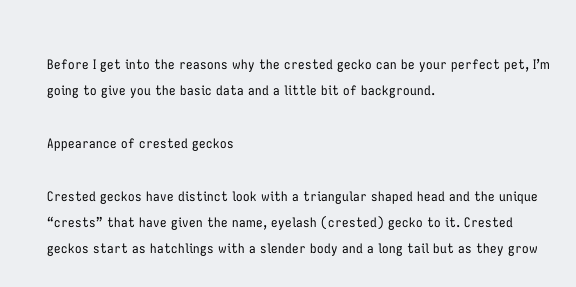Before I get into the reasons why the crested gecko can be your perfect pet, I’m going to give you the basic data and a little bit of background.

Appearance of crested geckos

Crested geckos have distinct look with a triangular shaped head and the unique “crests” that have given the name, eyelash (crested) gecko to it. Crested geckos start as hatchlings with a slender body and a long tail but as they grow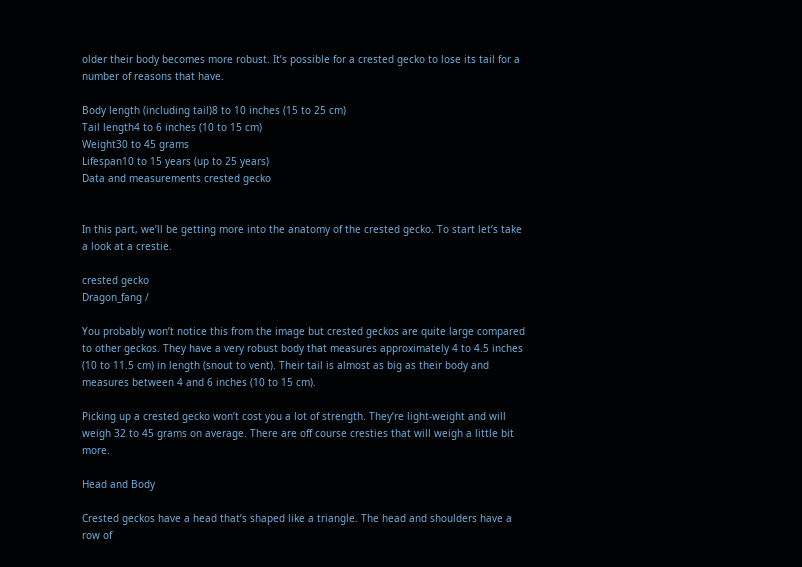older their body becomes more robust. It’s possible for a crested gecko to lose its tail for a number of reasons that have.

Body length (including tail)8 to 10 inches (15 to 25 cm)
Tail length4 to 6 inches (10 to 15 cm)
Weight30 to 45 grams
Lifespan10 to 15 years (up to 25 years)
Data and measurements crested gecko


In this part, we’ll be getting more into the anatomy of the crested gecko. To start let’s take a look at a crestie.

crested gecko
Dragon_fang /

You probably won’t notice this from the image but crested geckos are quite large compared to other geckos. They have a very robust body that measures approximately 4 to 4.5 inches (10 to 11.5 cm) in length (snout to vent). Their tail is almost as big as their body and measures between 4 and 6 inches (10 to 15 cm).

Picking up a crested gecko won’t cost you a lot of strength. They’re light-weight and will weigh 32 to 45 grams on average. There are off course cresties that will weigh a little bit more.

Head and Body

Crested geckos have a head that’s shaped like a triangle. The head and shoulders have a row of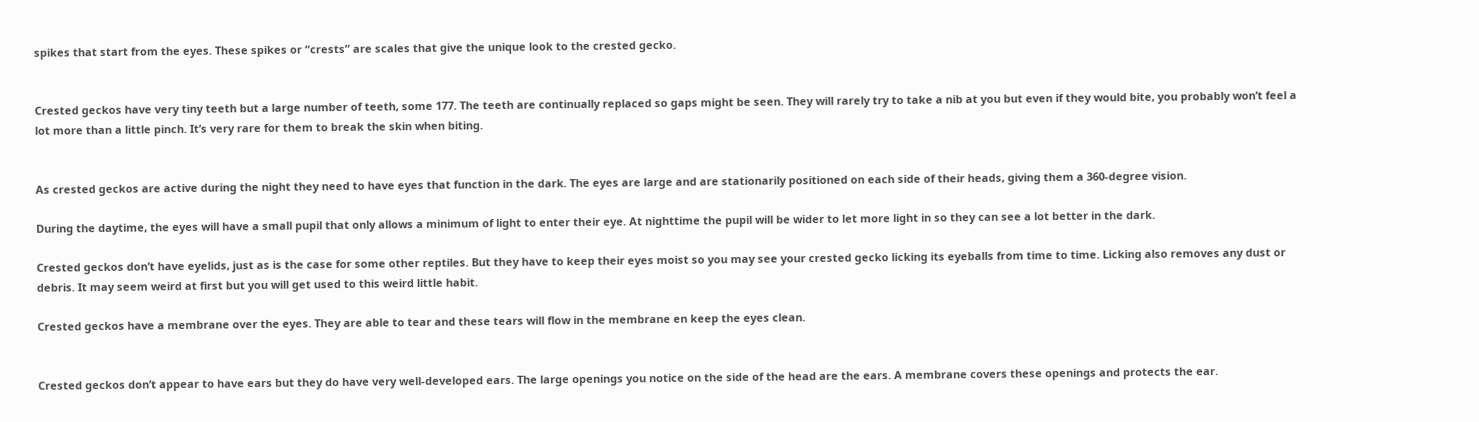spikes that start from the eyes. These spikes or “crests” are scales that give the unique look to the crested gecko.


Crested geckos have very tiny teeth but a large number of teeth, some 177. The teeth are continually replaced so gaps might be seen. They will rarely try to take a nib at you but even if they would bite, you probably won’t feel a lot more than a little pinch. It’s very rare for them to break the skin when biting.


As crested geckos are active during the night they need to have eyes that function in the dark. The eyes are large and are stationarily positioned on each side of their heads, giving them a 360-degree vision.

During the daytime, the eyes will have a small pupil that only allows a minimum of light to enter their eye. At nighttime the pupil will be wider to let more light in so they can see a lot better in the dark.

Crested geckos don’t have eyelids, just as is the case for some other reptiles. But they have to keep their eyes moist so you may see your crested gecko licking its eyeballs from time to time. Licking also removes any dust or debris. It may seem weird at first but you will get used to this weird little habit.

Crested geckos have a membrane over the eyes. They are able to tear and these tears will flow in the membrane en keep the eyes clean.


Crested geckos don’t appear to have ears but they do have very well-developed ears. The large openings you notice on the side of the head are the ears. A membrane covers these openings and protects the ear.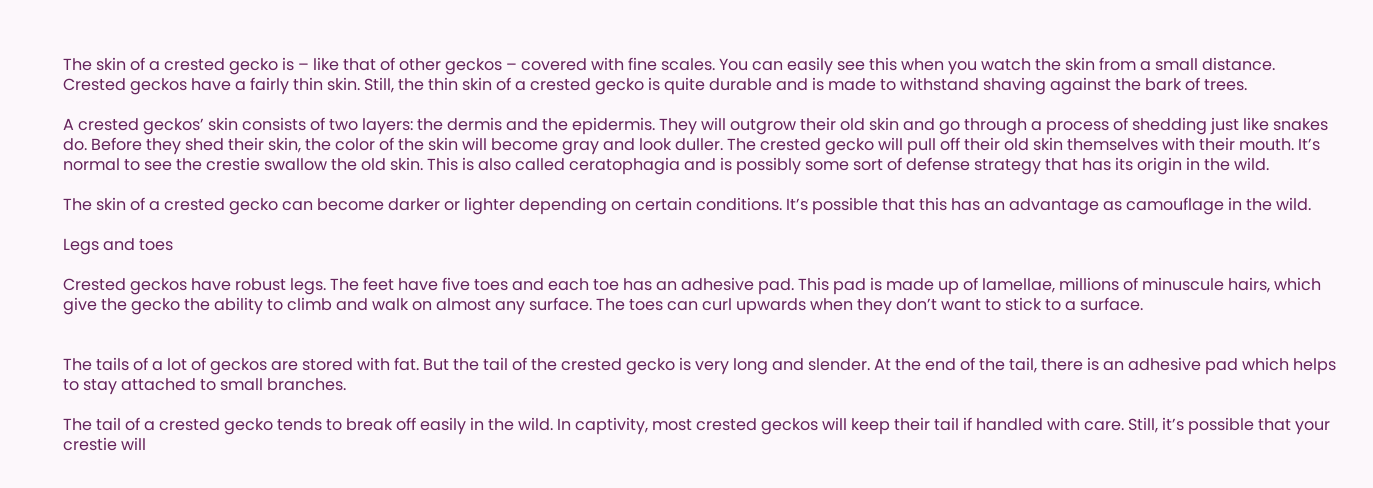The skin of a crested gecko is – like that of other geckos – covered with fine scales. You can easily see this when you watch the skin from a small distance. Crested geckos have a fairly thin skin. Still, the thin skin of a crested gecko is quite durable and is made to withstand shaving against the bark of trees.

A crested geckos’ skin consists of two layers: the dermis and the epidermis. They will outgrow their old skin and go through a process of shedding just like snakes do. Before they shed their skin, the color of the skin will become gray and look duller. The crested gecko will pull off their old skin themselves with their mouth. It’s normal to see the crestie swallow the old skin. This is also called ceratophagia and is possibly some sort of defense strategy that has its origin in the wild.

The skin of a crested gecko can become darker or lighter depending on certain conditions. It’s possible that this has an advantage as camouflage in the wild.

Legs and toes

Crested geckos have robust legs. The feet have five toes and each toe has an adhesive pad. This pad is made up of lamellae, millions of minuscule hairs, which give the gecko the ability to climb and walk on almost any surface. The toes can curl upwards when they don’t want to stick to a surface.


The tails of a lot of geckos are stored with fat. But the tail of the crested gecko is very long and slender. At the end of the tail, there is an adhesive pad which helps to stay attached to small branches.

The tail of a crested gecko tends to break off easily in the wild. In captivity, most crested geckos will keep their tail if handled with care. Still, it’s possible that your crestie will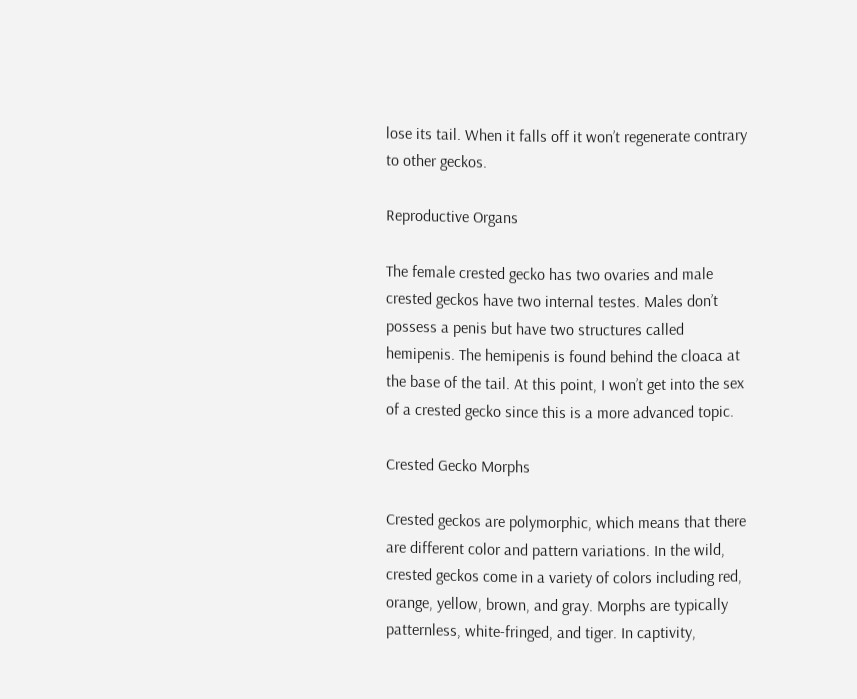lose its tail. When it falls off it won’t regenerate contrary to other geckos.

Reproductive Organs

The female crested gecko has two ovaries and male crested geckos have two internal testes. Males don’t possess a penis but have two structures called hemipenis. The hemipenis is found behind the cloaca at the base of the tail. At this point, I won’t get into the sex of a crested gecko since this is a more advanced topic.

Crested Gecko Morphs

Crested geckos are polymorphic, which means that there are different color and pattern variations. In the wild, crested geckos come in a variety of colors including red, orange, yellow, brown, and gray. Morphs are typically patternless, white-fringed, and tiger. In captivity,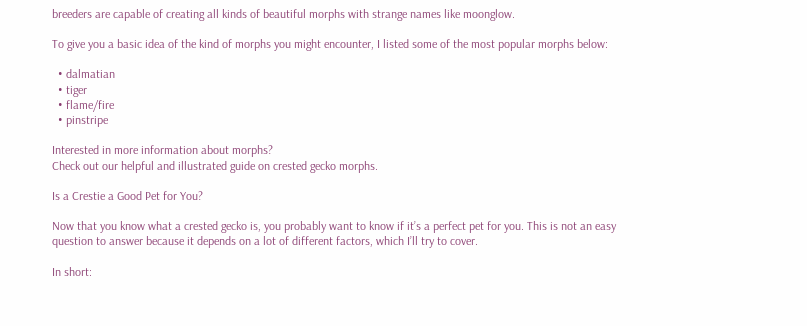breeders are capable of creating all kinds of beautiful morphs with strange names like moonglow.

To give you a basic idea of the kind of morphs you might encounter, I listed some of the most popular morphs below:

  • dalmatian
  • tiger
  • flame/fire
  • pinstripe

Interested in more information about morphs?
Check out our helpful and illustrated guide on crested gecko morphs.

Is a Crestie a Good Pet for You?

Now that you know what a crested gecko is, you probably want to know if it’s a perfect pet for you. This is not an easy question to answer because it depends on a lot of different factors, which I’ll try to cover.

In short: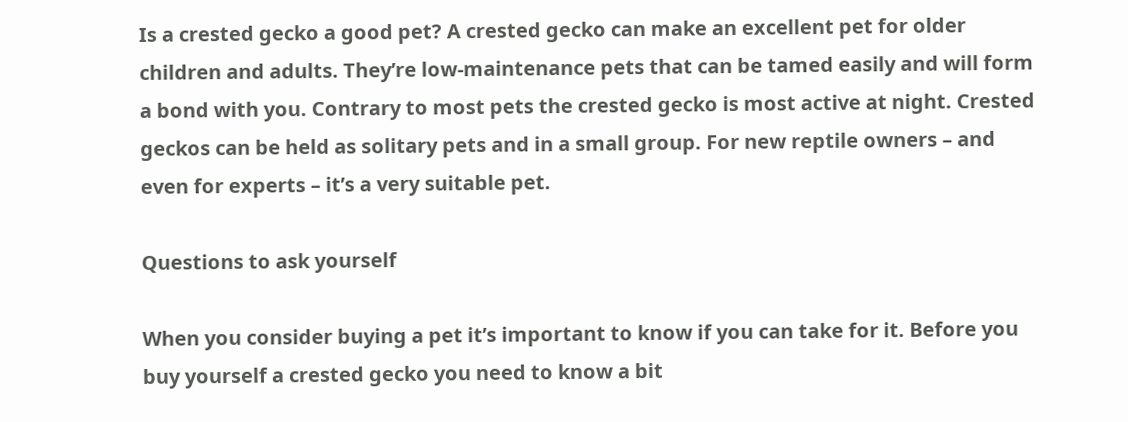Is a crested gecko a good pet? A crested gecko can make an excellent pet for older children and adults. They’re low-maintenance pets that can be tamed easily and will form a bond with you. Contrary to most pets the crested gecko is most active at night. Crested geckos can be held as solitary pets and in a small group. For new reptile owners – and even for experts – it’s a very suitable pet.

Questions to ask yourself

When you consider buying a pet it’s important to know if you can take for it. Before you buy yourself a crested gecko you need to know a bit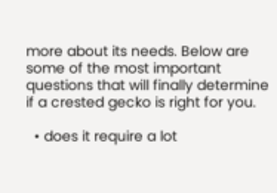more about its needs. Below are some of the most important questions that will finally determine if a crested gecko is right for you.

  • does it require a lot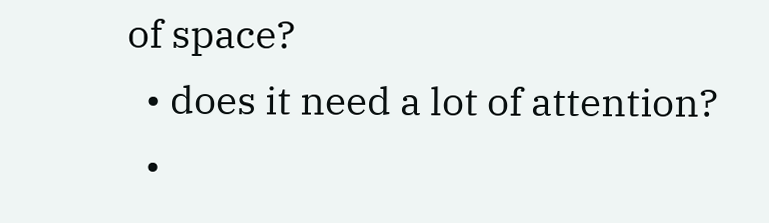of space?
  • does it need a lot of attention?
  •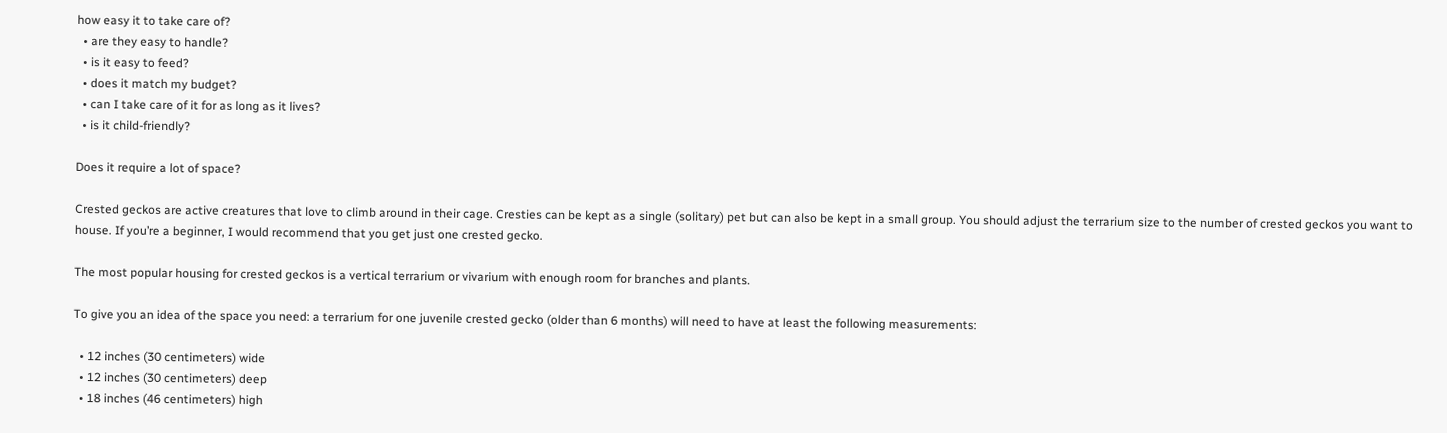how easy it to take care of?
  • are they easy to handle?
  • is it easy to feed?
  • does it match my budget?
  • can I take care of it for as long as it lives?
  • is it child-friendly?

Does it require a lot of space?

Crested geckos are active creatures that love to climb around in their cage. Cresties can be kept as a single (solitary) pet but can also be kept in a small group. You should adjust the terrarium size to the number of crested geckos you want to house. If you’re a beginner, I would recommend that you get just one crested gecko.

The most popular housing for crested geckos is a vertical terrarium or vivarium with enough room for branches and plants.

To give you an idea of the space you need: a terrarium for one juvenile crested gecko (older than 6 months) will need to have at least the following measurements:

  • 12 inches (30 centimeters) wide
  • 12 inches (30 centimeters) deep
  • 18 inches (46 centimeters) high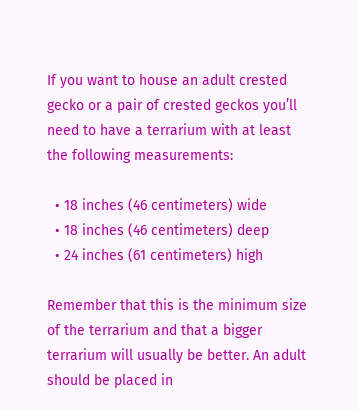If you want to house an adult crested gecko or a pair of crested geckos you’ll need to have a terrarium with at least the following measurements:

  • 18 inches (46 centimeters) wide
  • 18 inches (46 centimeters) deep
  • 24 inches (61 centimeters) high

Remember that this is the minimum size of the terrarium and that a bigger terrarium will usually be better. An adult should be placed in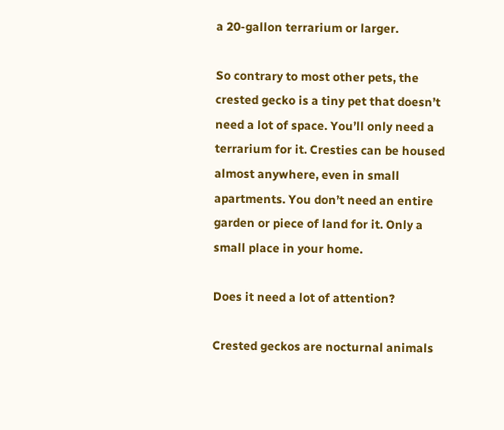a 20-gallon terrarium or larger.

So contrary to most other pets, the crested gecko is a tiny pet that doesn’t need a lot of space. You’ll only need a terrarium for it. Cresties can be housed almost anywhere, even in small apartments. You don’t need an entire garden or piece of land for it. Only a small place in your home.

Does it need a lot of attention?

Crested geckos are nocturnal animals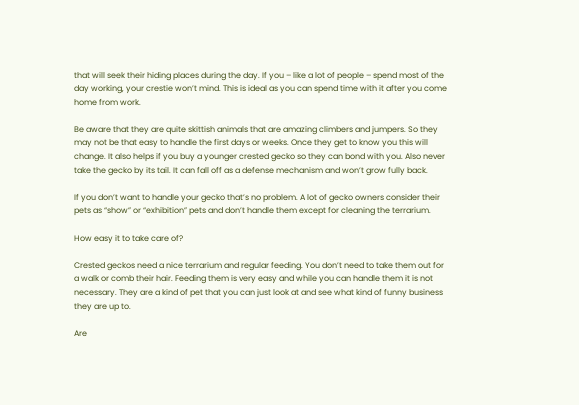that will seek their hiding places during the day. If you – like a lot of people – spend most of the day working, your crestie won’t mind. This is ideal as you can spend time with it after you come home from work.

Be aware that they are quite skittish animals that are amazing climbers and jumpers. So they may not be that easy to handle the first days or weeks. Once they get to know you this will change. It also helps if you buy a younger crested gecko so they can bond with you. Also never take the gecko by its tail. It can fall off as a defense mechanism and won’t grow fully back.

If you don’t want to handle your gecko that’s no problem. A lot of gecko owners consider their pets as “show” or “exhibition” pets and don’t handle them except for cleaning the terrarium.

How easy it to take care of?

Crested geckos need a nice terrarium and regular feeding. You don’t need to take them out for a walk or comb their hair. Feeding them is very easy and while you can handle them it is not necessary. They are a kind of pet that you can just look at and see what kind of funny business they are up to.

Are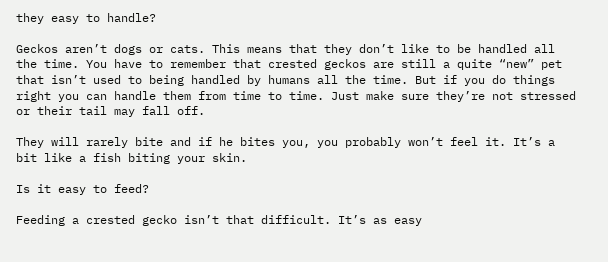they easy to handle?

Geckos aren’t dogs or cats. This means that they don’t like to be handled all the time. You have to remember that crested geckos are still a quite “new” pet that isn’t used to being handled by humans all the time. But if you do things right you can handle them from time to time. Just make sure they’re not stressed or their tail may fall off.

They will rarely bite and if he bites you, you probably won’t feel it. It’s a bit like a fish biting your skin.

Is it easy to feed?

Feeding a crested gecko isn’t that difficult. It’s as easy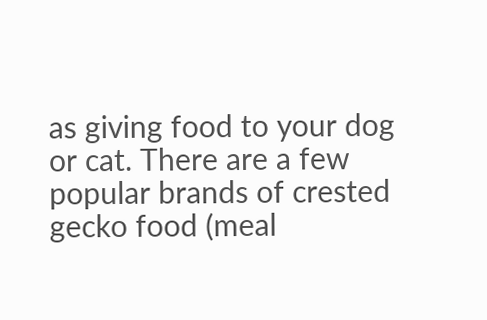as giving food to your dog or cat. There are a few popular brands of crested gecko food (meal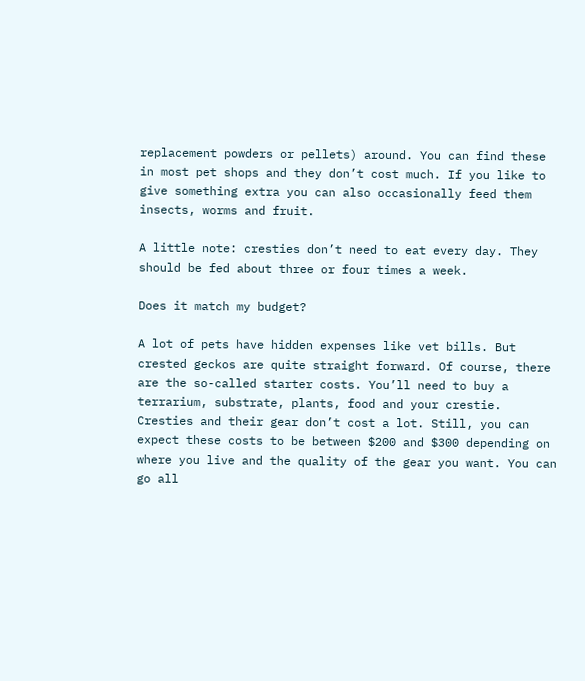replacement powders or pellets) around. You can find these in most pet shops and they don’t cost much. If you like to give something extra you can also occasionally feed them insects, worms and fruit.

A little note: cresties don’t need to eat every day. They should be fed about three or four times a week.

Does it match my budget?

A lot of pets have hidden expenses like vet bills. But crested geckos are quite straight forward. Of course, there are the so-called starter costs. You’ll need to buy a terrarium, substrate, plants, food and your crestie. Cresties and their gear don’t cost a lot. Still, you can expect these costs to be between $200 and $300 depending on where you live and the quality of the gear you want. You can go all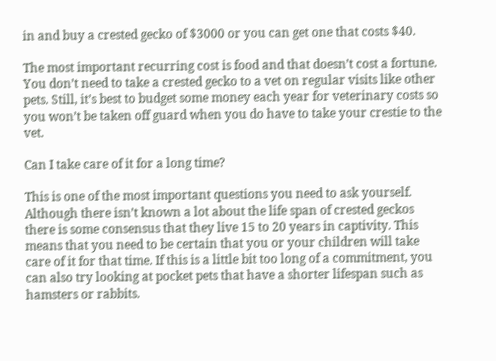in and buy a crested gecko of $3000 or you can get one that costs $40.

The most important recurring cost is food and that doesn’t cost a fortune. You don’t need to take a crested gecko to a vet on regular visits like other pets. Still, it’s best to budget some money each year for veterinary costs so you won’t be taken off guard when you do have to take your crestie to the vet.

Can I take care of it for a long time?

This is one of the most important questions you need to ask yourself. Although there isn’t known a lot about the life span of crested geckos there is some consensus that they live 15 to 20 years in captivity. This means that you need to be certain that you or your children will take care of it for that time. If this is a little bit too long of a commitment, you can also try looking at pocket pets that have a shorter lifespan such as hamsters or rabbits.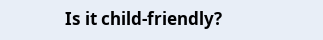Is it child-friendly?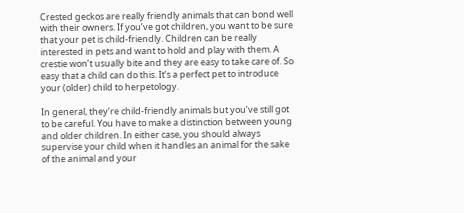Crested geckos are really friendly animals that can bond well with their owners. If you’ve got children, you want to be sure that your pet is child-friendly. Children can be really interested in pets and want to hold and play with them. A crestie won’t usually bite and they are easy to take care of. So easy that a child can do this. It’s a perfect pet to introduce your (older) child to herpetology.

In general, they’re child-friendly animals but you’ve still got to be careful. You have to make a distinction between young and older children. In either case, you should always supervise your child when it handles an animal for the sake of the animal and your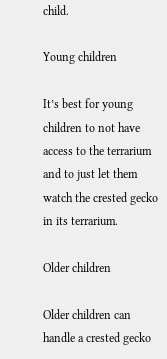child.

Young children

It’s best for young children to not have access to the terrarium and to just let them watch the crested gecko in its terrarium.

Older children

Older children can handle a crested gecko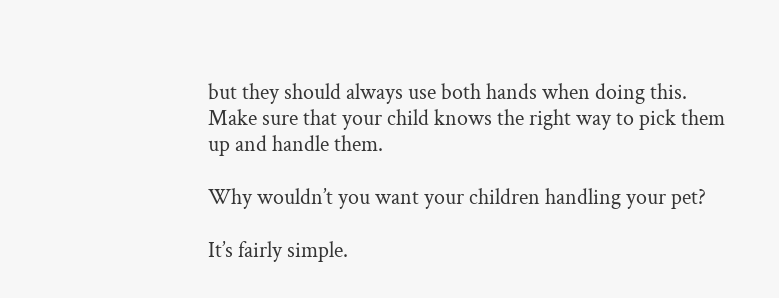but they should always use both hands when doing this. Make sure that your child knows the right way to pick them up and handle them.

Why wouldn’t you want your children handling your pet?

It’s fairly simple.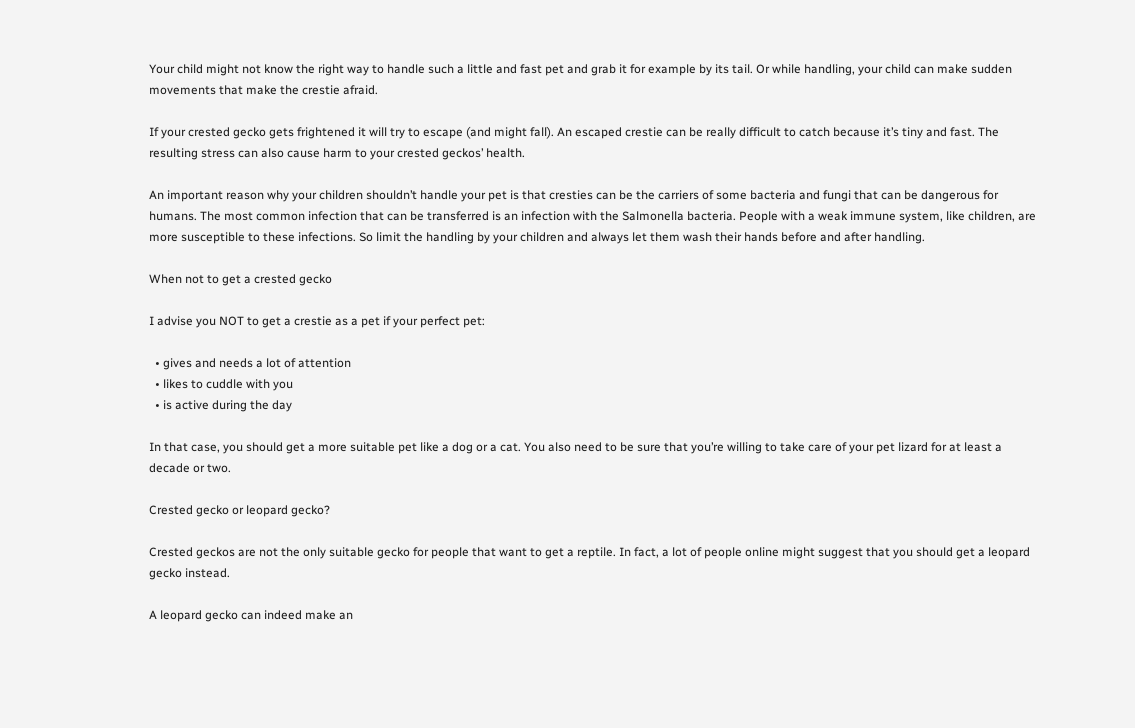Your child might not know the right way to handle such a little and fast pet and grab it for example by its tail. Or while handling, your child can make sudden movements that make the crestie afraid.

If your crested gecko gets frightened it will try to escape (and might fall). An escaped crestie can be really difficult to catch because it’s tiny and fast. The resulting stress can also cause harm to your crested geckos’ health.

An important reason why your children shouldn’t handle your pet is that cresties can be the carriers of some bacteria and fungi that can be dangerous for humans. The most common infection that can be transferred is an infection with the Salmonella bacteria. People with a weak immune system, like children, are more susceptible to these infections. So limit the handling by your children and always let them wash their hands before and after handling.

When not to get a crested gecko

I advise you NOT to get a crestie as a pet if your perfect pet:

  • gives and needs a lot of attention
  • likes to cuddle with you
  • is active during the day

In that case, you should get a more suitable pet like a dog or a cat. You also need to be sure that you’re willing to take care of your pet lizard for at least a decade or two.

Crested gecko or leopard gecko?

Crested geckos are not the only suitable gecko for people that want to get a reptile. In fact, a lot of people online might suggest that you should get a leopard gecko instead.

A leopard gecko can indeed make an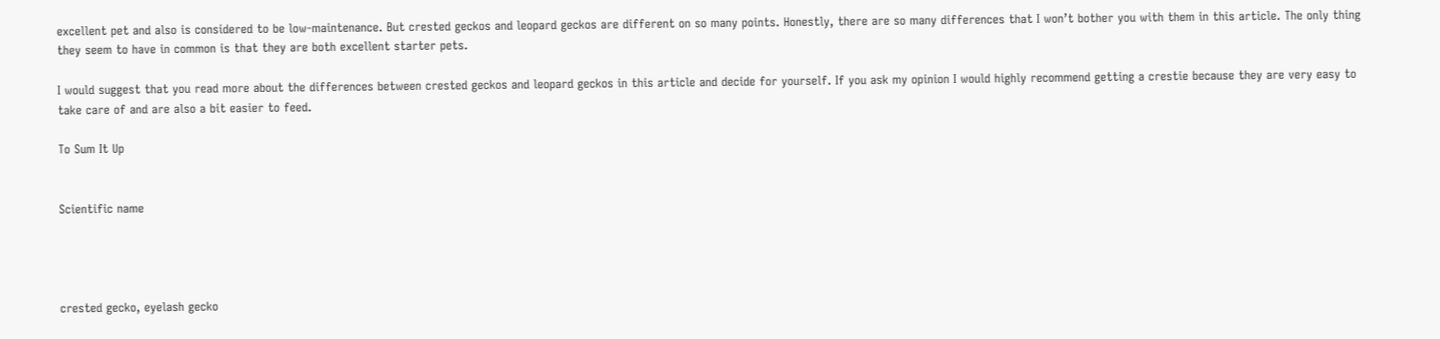excellent pet and also is considered to be low-maintenance. But crested geckos and leopard geckos are different on so many points. Honestly, there are so many differences that I won’t bother you with them in this article. The only thing they seem to have in common is that they are both excellent starter pets.

I would suggest that you read more about the differences between crested geckos and leopard geckos in this article and decide for yourself. If you ask my opinion I would highly recommend getting a crestie because they are very easy to take care of and are also a bit easier to feed.

To Sum It Up


Scientific name




crested gecko, eyelash gecko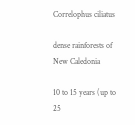Correlophus ciliatus

dense rainforests of New Caledonia

10 to 15 years (up to 25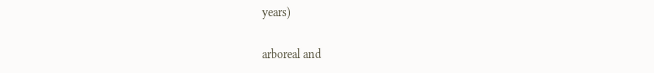years)

arboreal and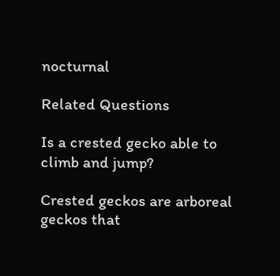nocturnal

Related Questions

Is a crested gecko able to climb and jump?

Crested geckos are arboreal geckos that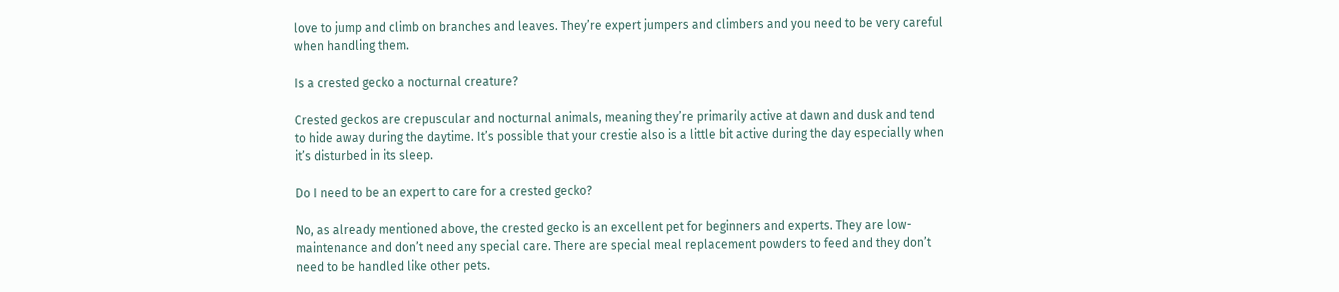love to jump and climb on branches and leaves. They’re expert jumpers and climbers and you need to be very careful when handling them.

Is a crested gecko a nocturnal creature?

Crested geckos are crepuscular and nocturnal animals, meaning they’re primarily active at dawn and dusk and tend to hide away during the daytime. It’s possible that your crestie also is a little bit active during the day especially when it’s disturbed in its sleep.

Do I need to be an expert to care for a crested gecko?

No, as already mentioned above, the crested gecko is an excellent pet for beginners and experts. They are low-maintenance and don’t need any special care. There are special meal replacement powders to feed and they don’t need to be handled like other pets.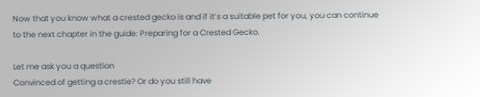Now that you know what a crested gecko is and if it’s a suitable pet for you, you can continue to the next chapter in the guide: Preparing for a Crested Gecko.

Let me ask you a question
Convinced of getting a crestie? Or do you still have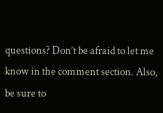questions? Don’t be afraid to let me know in the comment section. Also, be sure to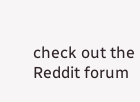check out the Reddit forum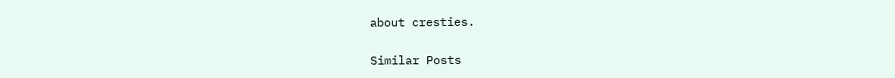about cresties.

Similar Posts